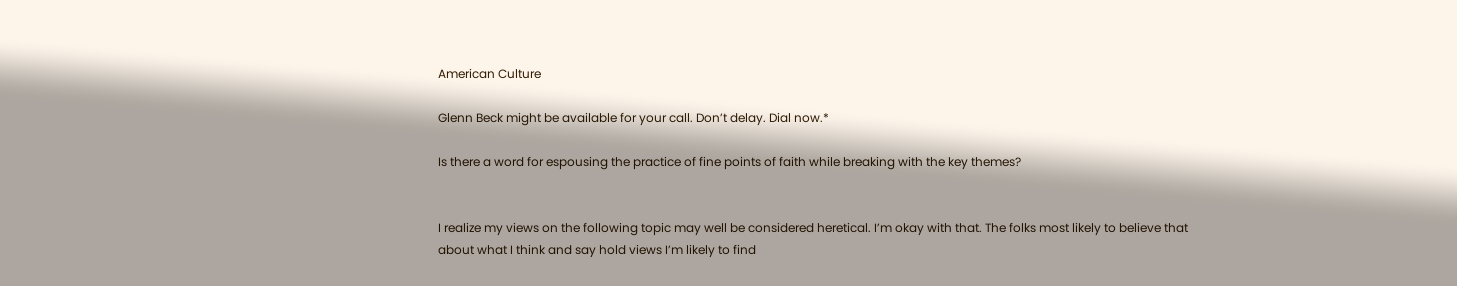American Culture

Glenn Beck might be available for your call. Don’t delay. Dial now.*

Is there a word for espousing the practice of fine points of faith while breaking with the key themes?


I realize my views on the following topic may well be considered heretical. I’m okay with that. The folks most likely to believe that about what I think and say hold views I’m likely to find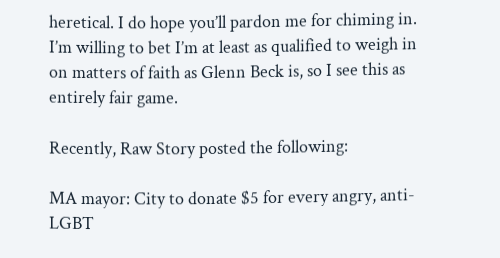heretical. I do hope you’ll pardon me for chiming in. I’m willing to bet I’m at least as qualified to weigh in on matters of faith as Glenn Beck is, so I see this as entirely fair game.

Recently, Raw Story posted the following:

MA mayor: City to donate $5 for every angry, anti-LGBT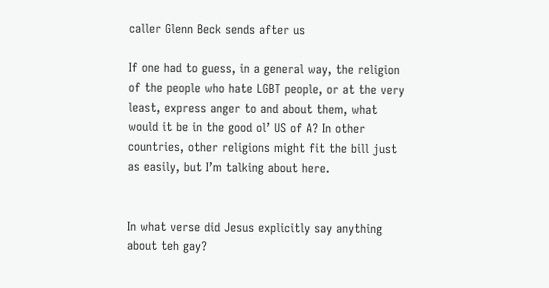caller Glenn Beck sends after us

If one had to guess, in a general way, the religion of the people who hate LGBT people, or at the very least, express anger to and about them, what would it be in the good ol’ US of A? In other countries, other religions might fit the bill just as easily, but I’m talking about here.


In what verse did Jesus explicitly say anything about teh gay?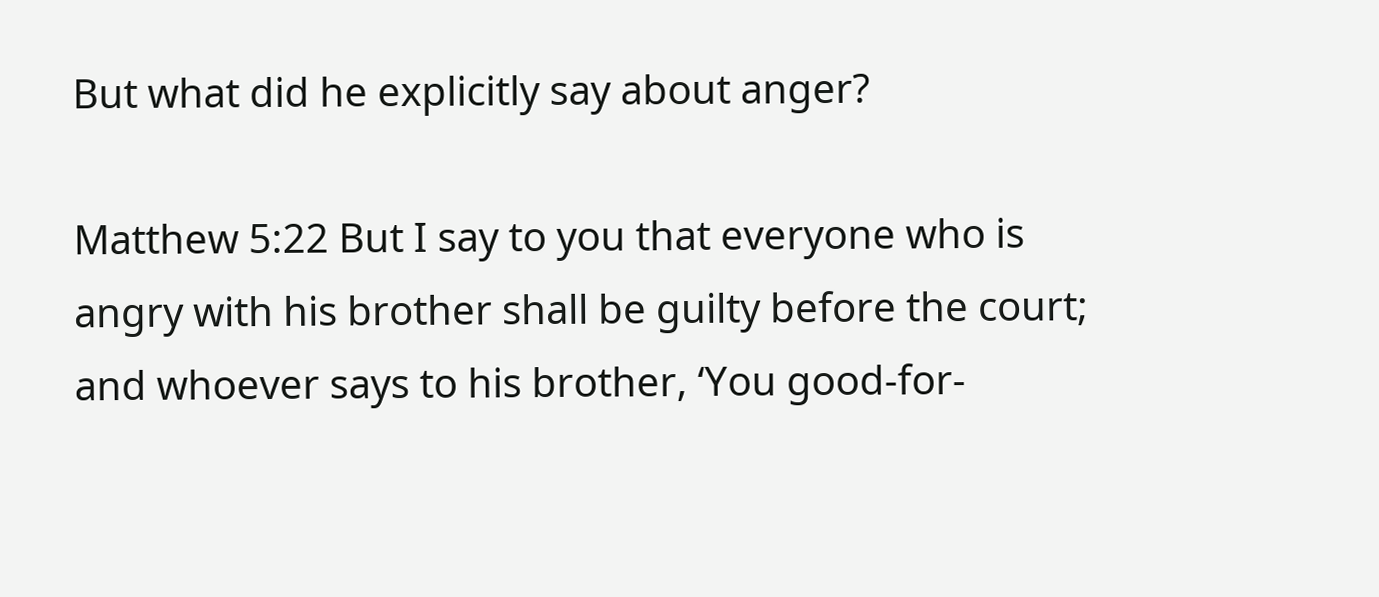But what did he explicitly say about anger?

Matthew 5:22 But I say to you that everyone who is angry with his brother shall be guilty before the court; and whoever says to his brother, ‘You good-for-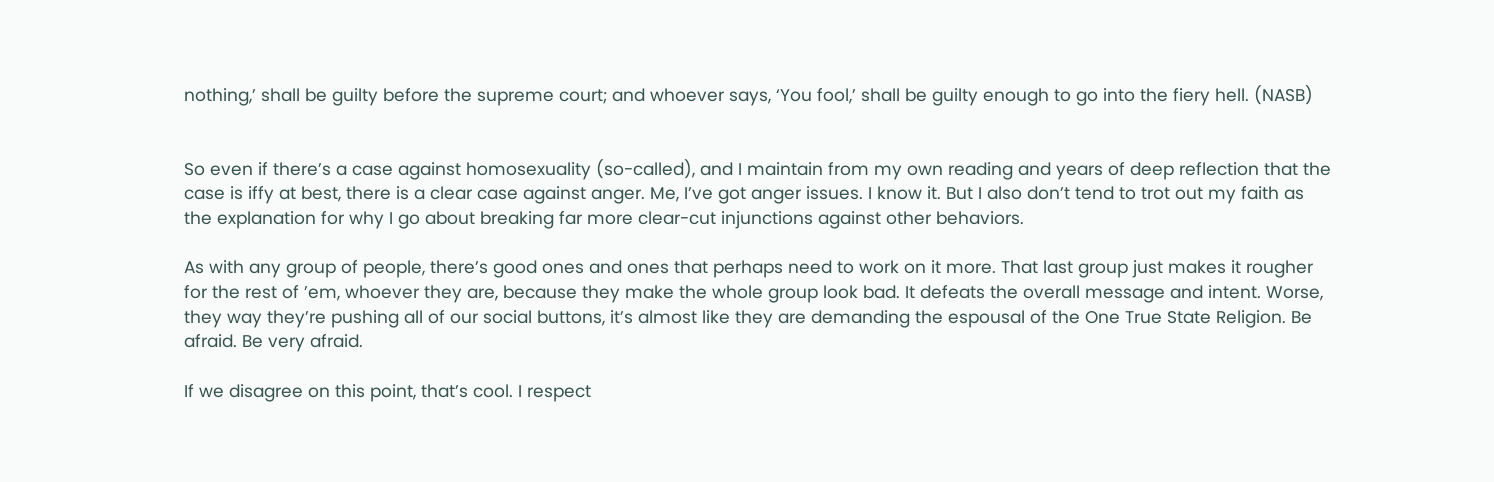nothing,’ shall be guilty before the supreme court; and whoever says, ‘You fool,’ shall be guilty enough to go into the fiery hell. (NASB)


So even if there’s a case against homosexuality (so-called), and I maintain from my own reading and years of deep reflection that the case is iffy at best, there is a clear case against anger. Me, I’ve got anger issues. I know it. But I also don’t tend to trot out my faith as the explanation for why I go about breaking far more clear-cut injunctions against other behaviors.

As with any group of people, there’s good ones and ones that perhaps need to work on it more. That last group just makes it rougher for the rest of ’em, whoever they are, because they make the whole group look bad. It defeats the overall message and intent. Worse, they way they’re pushing all of our social buttons, it’s almost like they are demanding the espousal of the One True State Religion. Be afraid. Be very afraid.

If we disagree on this point, that’s cool. I respect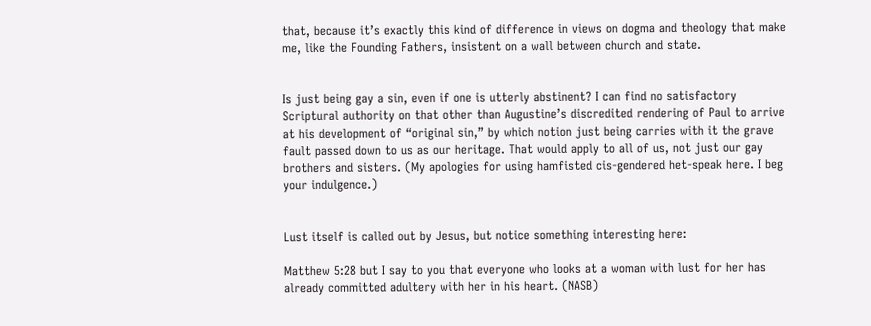that, because it’s exactly this kind of difference in views on dogma and theology that make me, like the Founding Fathers, insistent on a wall between church and state.


Is just being gay a sin, even if one is utterly abstinent? I can find no satisfactory Scriptural authority on that other than Augustine’s discredited rendering of Paul to arrive at his development of “original sin,” by which notion just being carries with it the grave fault passed down to us as our heritage. That would apply to all of us, not just our gay brothers and sisters. (My apologies for using hamfisted cis-gendered het-speak here. I beg your indulgence.)


Lust itself is called out by Jesus, but notice something interesting here:

Matthew 5:28 but I say to you that everyone who looks at a woman with lust for her has already committed adultery with her in his heart. (NASB)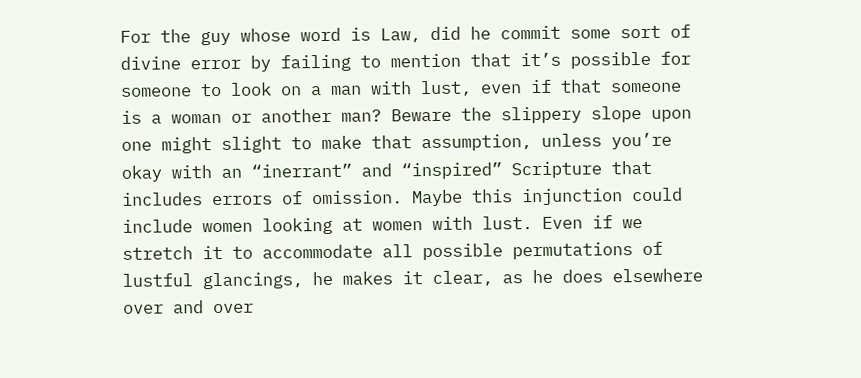For the guy whose word is Law, did he commit some sort of divine error by failing to mention that it’s possible for someone to look on a man with lust, even if that someone is a woman or another man? Beware the slippery slope upon one might slight to make that assumption, unless you’re okay with an “inerrant” and “inspired” Scripture that includes errors of omission. Maybe this injunction could include women looking at women with lust. Even if we stretch it to accommodate all possible permutations of lustful glancings, he makes it clear, as he does elsewhere over and over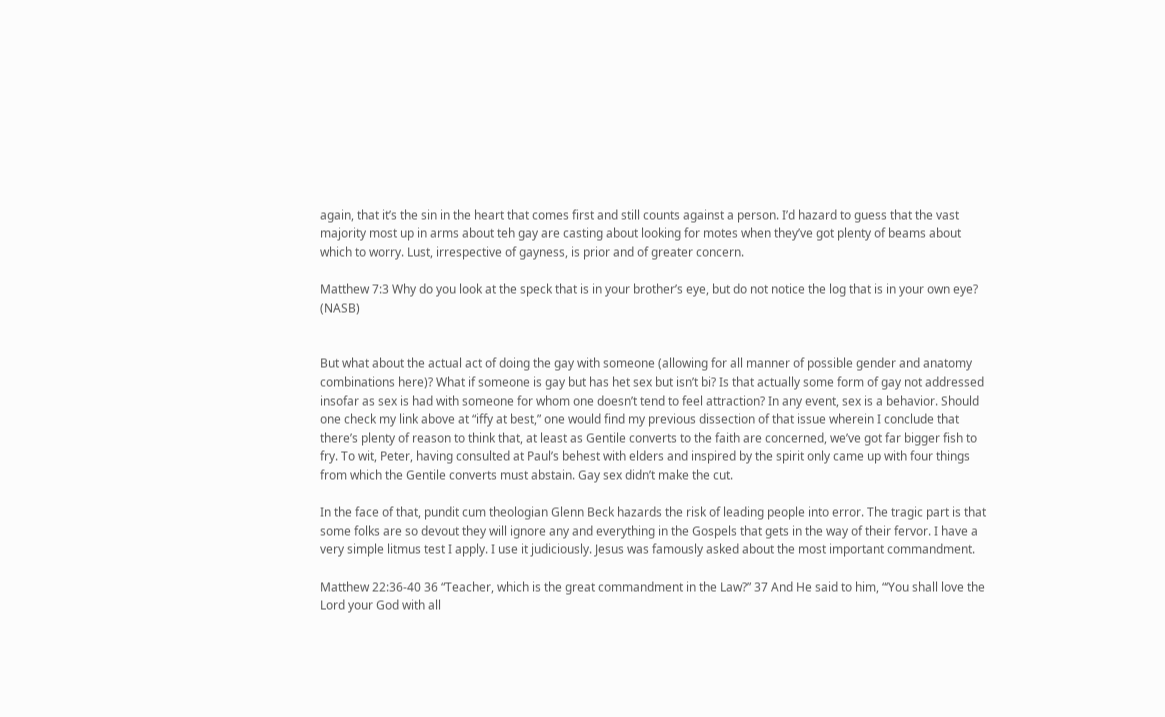again, that it’s the sin in the heart that comes first and still counts against a person. I’d hazard to guess that the vast majority most up in arms about teh gay are casting about looking for motes when they’ve got plenty of beams about which to worry. Lust, irrespective of gayness, is prior and of greater concern.

Matthew 7:3 Why do you look at the speck that is in your brother’s eye, but do not notice the log that is in your own eye? (NASB)


But what about the actual act of doing the gay with someone (allowing for all manner of possible gender and anatomy combinations here)? What if someone is gay but has het sex but isn’t bi? Is that actually some form of gay not addressed insofar as sex is had with someone for whom one doesn’t tend to feel attraction? In any event, sex is a behavior. Should one check my link above at “iffy at best,” one would find my previous dissection of that issue wherein I conclude that there’s plenty of reason to think that, at least as Gentile converts to the faith are concerned, we’ve got far bigger fish to fry. To wit, Peter, having consulted at Paul’s behest with elders and inspired by the spirit only came up with four things from which the Gentile converts must abstain. Gay sex didn’t make the cut.

In the face of that, pundit cum theologian Glenn Beck hazards the risk of leading people into error. The tragic part is that some folks are so devout they will ignore any and everything in the Gospels that gets in the way of their fervor. I have a very simple litmus test I apply. I use it judiciously. Jesus was famously asked about the most important commandment.

Matthew 22:36-40 36 “Teacher, which is the great commandment in the Law?” 37 And He said to him, “‘You shall love the Lord your God with all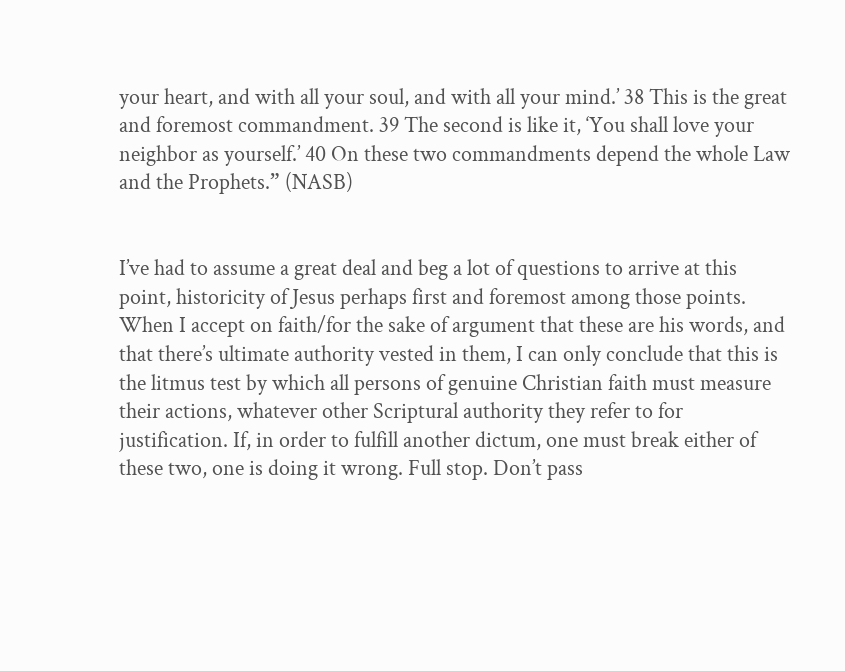your heart, and with all your soul, and with all your mind.’ 38 This is the great and foremost commandment. 39 The second is like it, ‘You shall love your neighbor as yourself.’ 40 On these two commandments depend the whole Law and the Prophets.” (NASB)


I’ve had to assume a great deal and beg a lot of questions to arrive at this point, historicity of Jesus perhaps first and foremost among those points. When I accept on faith/for the sake of argument that these are his words, and that there’s ultimate authority vested in them, I can only conclude that this is the litmus test by which all persons of genuine Christian faith must measure their actions, whatever other Scriptural authority they refer to for justification. If, in order to fulfill another dictum, one must break either of these two, one is doing it wrong. Full stop. Don’t pass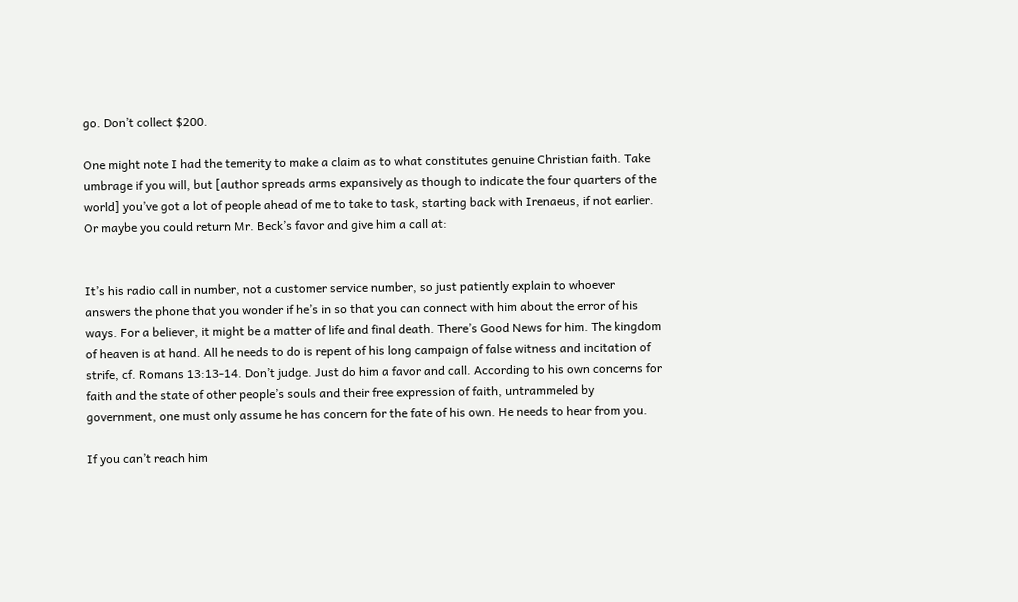go. Don’t collect $200.

One might note I had the temerity to make a claim as to what constitutes genuine Christian faith. Take umbrage if you will, but [author spreads arms expansively as though to indicate the four quarters of the world] you’ve got a lot of people ahead of me to take to task, starting back with Irenaeus, if not earlier. Or maybe you could return Mr. Beck’s favor and give him a call at:


It’s his radio call in number, not a customer service number, so just patiently explain to whoever answers the phone that you wonder if he’s in so that you can connect with him about the error of his ways. For a believer, it might be a matter of life and final death. There’s Good News for him. The kingdom of heaven is at hand. All he needs to do is repent of his long campaign of false witness and incitation of strife, cf. Romans 13:13-14. Don’t judge. Just do him a favor and call. According to his own concerns for faith and the state of other people’s souls and their free expression of faith, untrammeled by government, one must only assume he has concern for the fate of his own. He needs to hear from you.

If you can’t reach him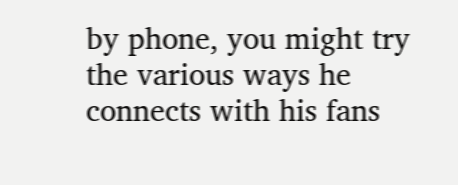by phone, you might try the various ways he connects with his fans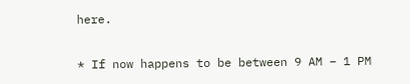here.

* If now happens to be between 9 AM – 1 PM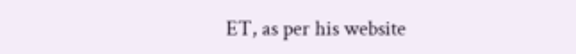ET, as per his website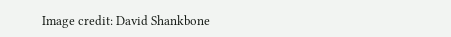Image credit: David Shankbone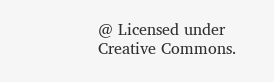@ Licensed under Creative Commons.